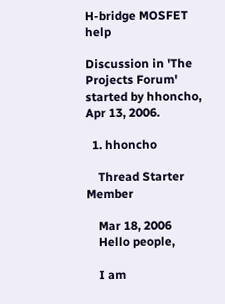H-bridge MOSFET help

Discussion in 'The Projects Forum' started by hhoncho, Apr 13, 2006.

  1. hhoncho

    Thread Starter Member

    Mar 18, 2006
    Hello people,

    I am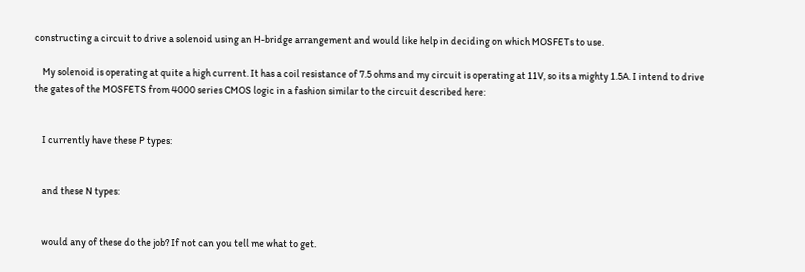constructing a circuit to drive a solenoid using an H-bridge arrangement and would like help in deciding on which MOSFETs to use.

    My solenoid is operating at quite a high current. It has a coil resistance of 7.5 ohms and my circuit is operating at 11V, so its a mighty 1.5A. I intend to drive the gates of the MOSFETS from 4000 series CMOS logic in a fashion similar to the circuit described here:


    I currently have these P types:


    and these N types:


    would any of these do the job? If not can you tell me what to get.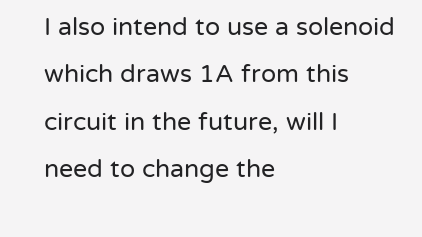I also intend to use a solenoid which draws 1A from this circuit in the future, will I need to change the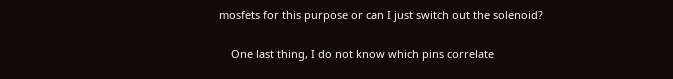mosfets for this purpose or can I just switch out the solenoid?

    One last thing, I do not know which pins correlate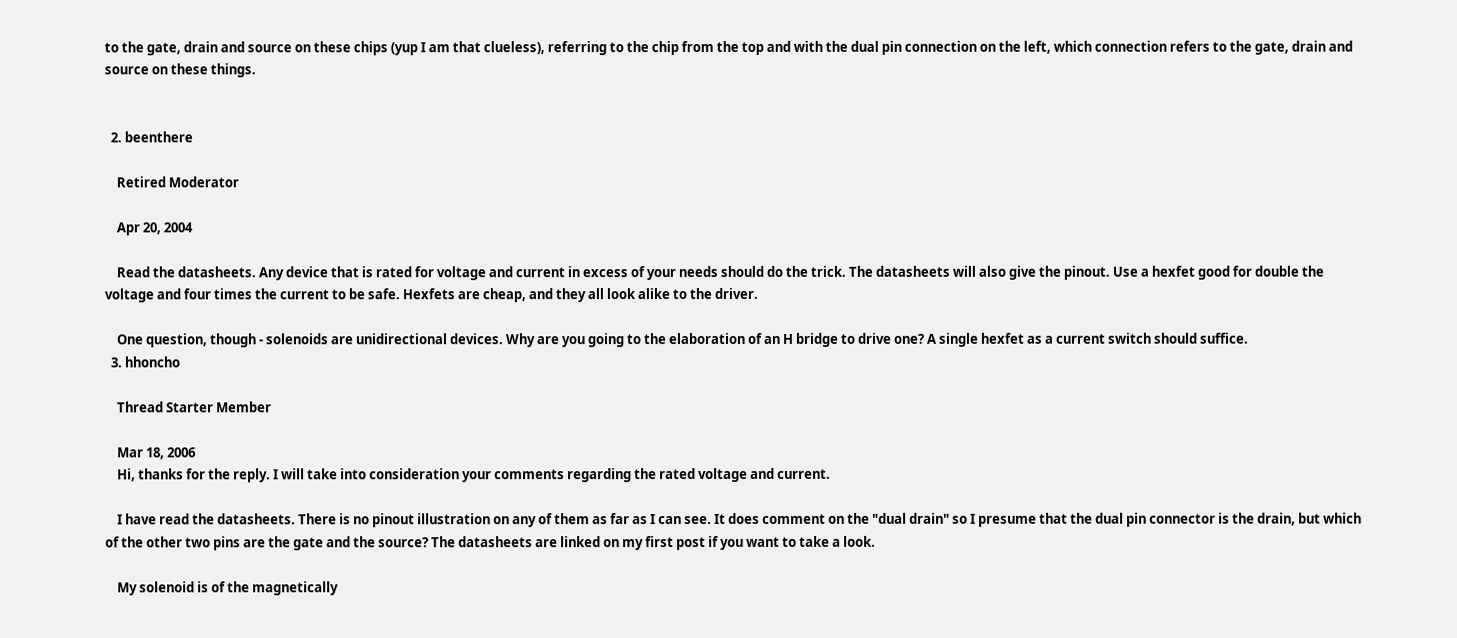to the gate, drain and source on these chips (yup I am that clueless), referring to the chip from the top and with the dual pin connection on the left, which connection refers to the gate, drain and source on these things.


  2. beenthere

    Retired Moderator

    Apr 20, 2004

    Read the datasheets. Any device that is rated for voltage and current in excess of your needs should do the trick. The datasheets will also give the pinout. Use a hexfet good for double the voltage and four times the current to be safe. Hexfets are cheap, and they all look alike to the driver.

    One question, though - solenoids are unidirectional devices. Why are you going to the elaboration of an H bridge to drive one? A single hexfet as a current switch should suffice.
  3. hhoncho

    Thread Starter Member

    Mar 18, 2006
    Hi, thanks for the reply. I will take into consideration your comments regarding the rated voltage and current.

    I have read the datasheets. There is no pinout illustration on any of them as far as I can see. It does comment on the "dual drain" so I presume that the dual pin connector is the drain, but which of the other two pins are the gate and the source? The datasheets are linked on my first post if you want to take a look.

    My solenoid is of the magnetically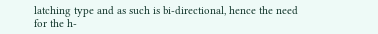latching type and as such is bi-directional, hence the need for the h-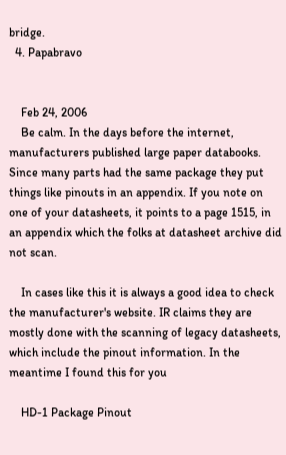bridge.
  4. Papabravo


    Feb 24, 2006
    Be calm. In the days before the internet, manufacturers published large paper databooks. Since many parts had the same package they put things like pinouts in an appendix. If you note on one of your datasheets, it points to a page 1515, in an appendix which the folks at datasheet archive did not scan.

    In cases like this it is always a good idea to check the manufacturer's website. IR claims they are mostly done with the scanning of legacy datasheets, which include the pinout information. In the meantime I found this for you

    HD-1 Package Pinout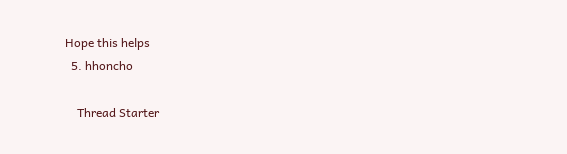Hope this helps
  5. hhoncho

    Thread Starter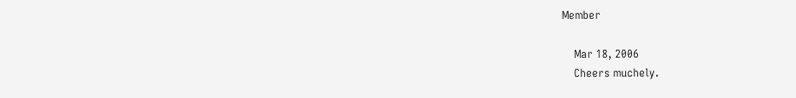Member

    Mar 18, 2006
    Cheers muchely.